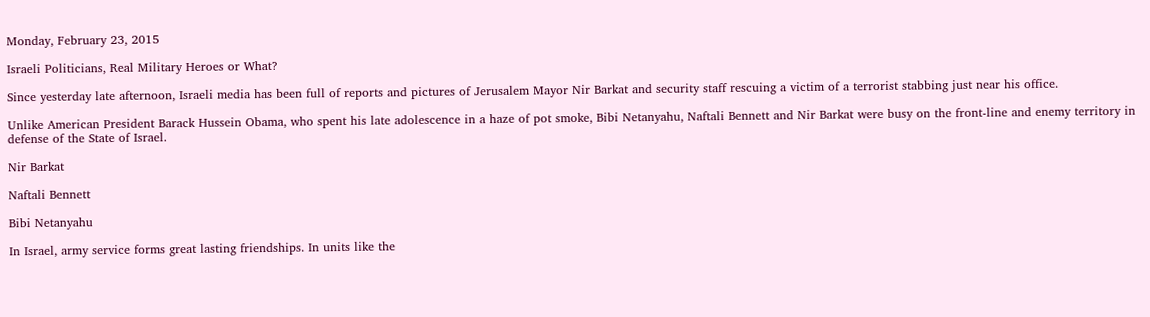Monday, February 23, 2015

Israeli Politicians, Real Military Heroes or What?

Since yesterday late afternoon, Israeli media has been full of reports and pictures of Jerusalem Mayor Nir Barkat and security staff rescuing a victim of a terrorist stabbing just near his office.

Unlike American President Barack Hussein Obama, who spent his late adolescence in a haze of pot smoke, Bibi Netanyahu, Naftali Bennett and Nir Barkat were busy on the front-line and enemy territory in defense of the State of Israel.

Nir Barkat

Naftali Bennett

Bibi Netanyahu

In Israel, army service forms great lasting friendships. In units like the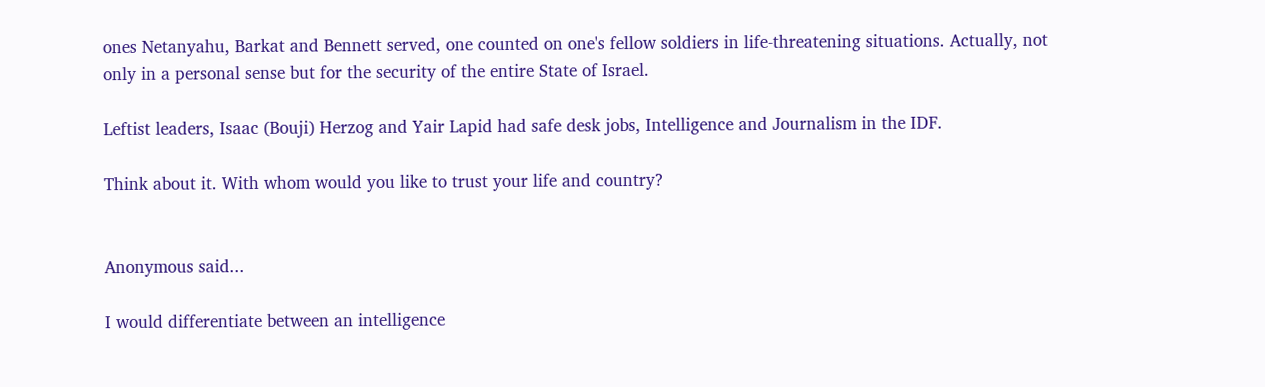ones Netanyahu, Barkat and Bennett served, one counted on one's fellow soldiers in life-threatening situations. Actually, not only in a personal sense but for the security of the entire State of Israel.

Leftist leaders, Isaac (Bouji) Herzog and Yair Lapid had safe desk jobs, Intelligence and Journalism in the IDF.

Think about it. With whom would you like to trust your life and country?


Anonymous said...

I would differentiate between an intelligence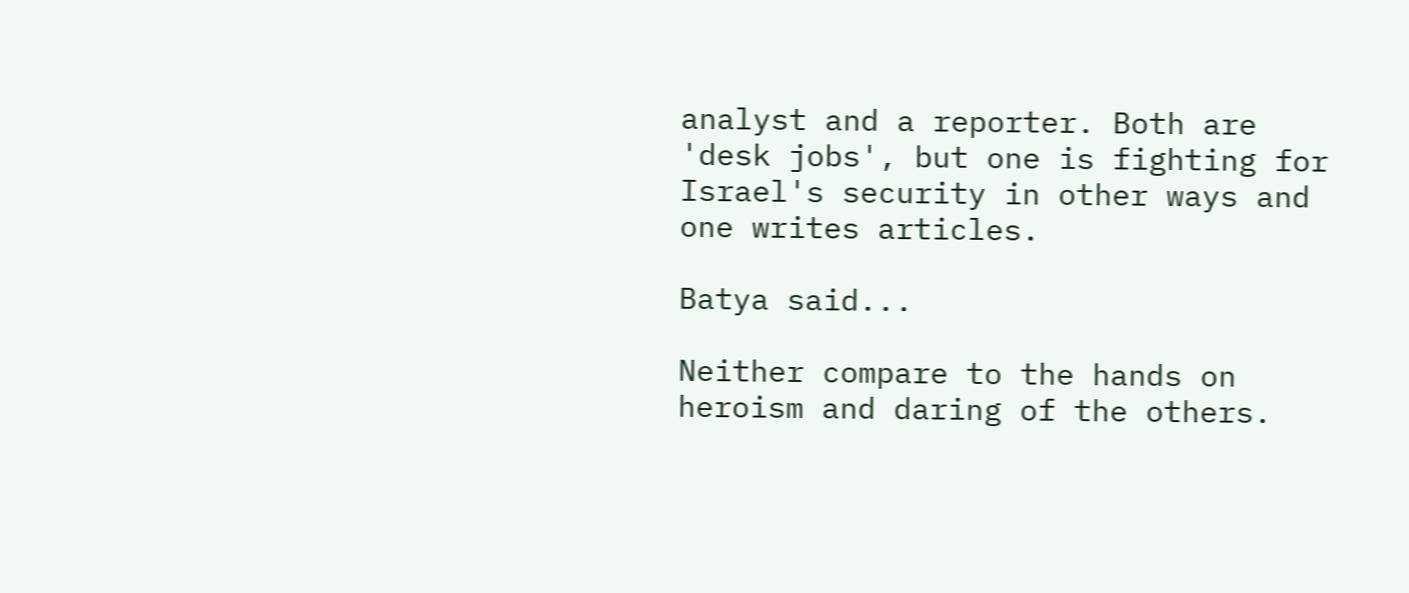analyst and a reporter. Both are 'desk jobs', but one is fighting for Israel's security in other ways and one writes articles.

Batya said...

Neither compare to the hands on heroism and daring of the others.